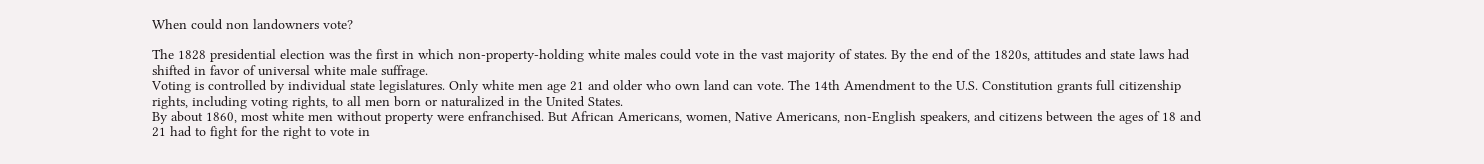When could non landowners vote?

The 1828 presidential election was the first in which non-property-holding white males could vote in the vast majority of states. By the end of the 1820s, attitudes and state laws had shifted in favor of universal white male suffrage.
Voting is controlled by individual state legislatures. Only white men age 21 and older who own land can vote. The 14th Amendment to the U.S. Constitution grants full citizenship rights, including voting rights, to all men born or naturalized in the United States.
By about 1860, most white men without property were enfranchised. But African Americans, women, Native Americans, non-English speakers, and citizens between the ages of 18 and 21 had to fight for the right to vote in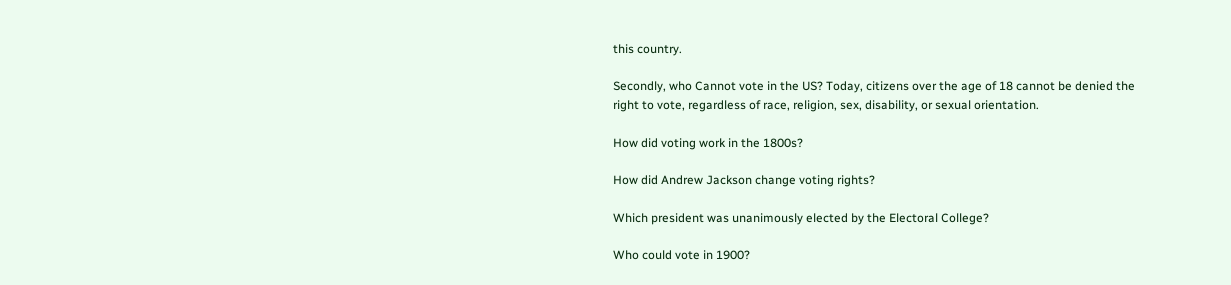this country.

Secondly, who Cannot vote in the US? Today, citizens over the age of 18 cannot be denied the right to vote, regardless of race, religion, sex, disability, or sexual orientation.

How did voting work in the 1800s?

How did Andrew Jackson change voting rights?

Which president was unanimously elected by the Electoral College?

Who could vote in 1900?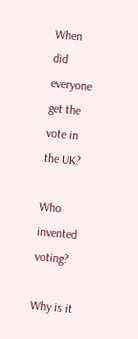When did everyone get the vote in the UK?

Who invented voting?

Why is it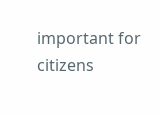important for citizens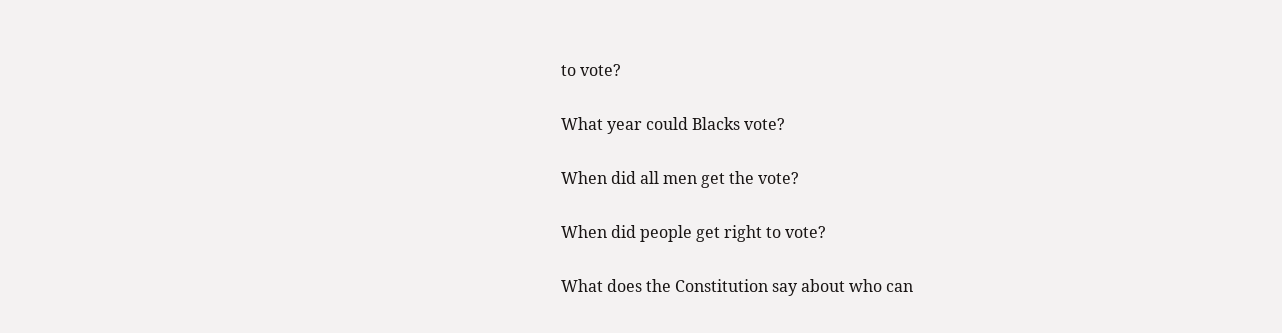to vote?

What year could Blacks vote?

When did all men get the vote?

When did people get right to vote?

What does the Constitution say about who can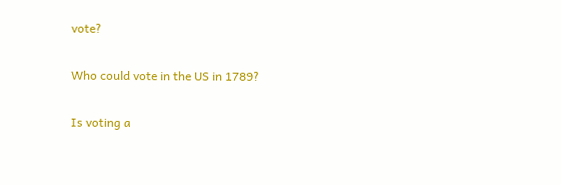vote?

Who could vote in the US in 1789?

Is voting a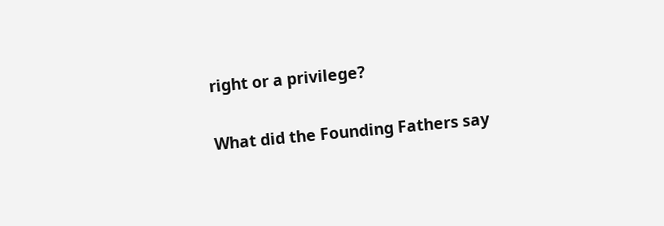right or a privilege?

What did the Founding Fathers say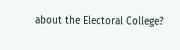about the Electoral College?